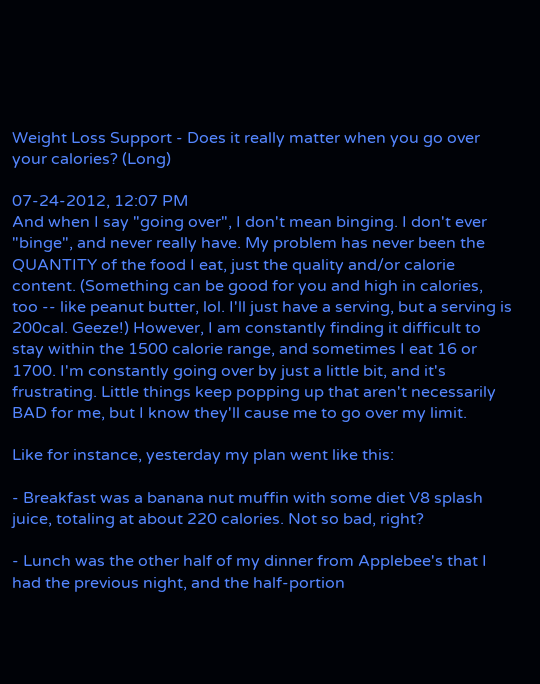Weight Loss Support - Does it really matter when you go over your calories? (Long)

07-24-2012, 12:07 PM
And when I say "going over", I don't mean binging. I don't ever "binge", and never really have. My problem has never been the QUANTITY of the food I eat, just the quality and/or calorie content. (Something can be good for you and high in calories, too -- like peanut butter, lol. I'll just have a serving, but a serving is 200cal. Geeze!) However, I am constantly finding it difficult to stay within the 1500 calorie range, and sometimes I eat 16 or 1700. I'm constantly going over by just a little bit, and it's frustrating. Little things keep popping up that aren't necessarily BAD for me, but I know they'll cause me to go over my limit.

Like for instance, yesterday my plan went like this:

- Breakfast was a banana nut muffin with some diet V8 splash juice, totaling at about 220 calories. Not so bad, right?

- Lunch was the other half of my dinner from Applebee's that I had the previous night, and the half-portion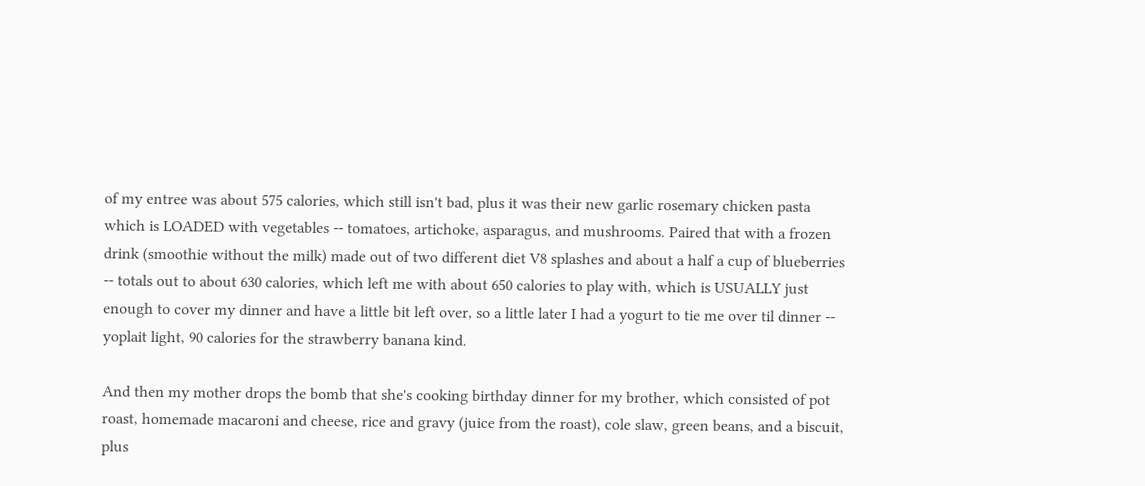of my entree was about 575 calories, which still isn't bad, plus it was their new garlic rosemary chicken pasta which is LOADED with vegetables -- tomatoes, artichoke, asparagus, and mushrooms. Paired that with a frozen drink (smoothie without the milk) made out of two different diet V8 splashes and about a half a cup of blueberries -- totals out to about 630 calories, which left me with about 650 calories to play with, which is USUALLY just enough to cover my dinner and have a little bit left over, so a little later I had a yogurt to tie me over til dinner -- yoplait light, 90 calories for the strawberry banana kind.

And then my mother drops the bomb that she's cooking birthday dinner for my brother, which consisted of pot roast, homemade macaroni and cheese, rice and gravy (juice from the roast), cole slaw, green beans, and a biscuit, plus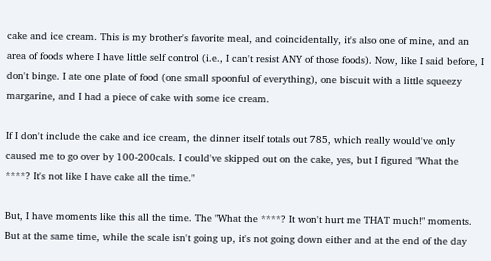cake and ice cream. This is my brother's favorite meal, and coincidentally, it's also one of mine, and an area of foods where I have little self control (i.e., I can't resist ANY of those foods). Now, like I said before, I don't binge. I ate one plate of food (one small spoonful of everything), one biscuit with a little squeezy margarine, and I had a piece of cake with some ice cream.

If I don't include the cake and ice cream, the dinner itself totals out 785, which really would've only caused me to go over by 100-200cals. I could've skipped out on the cake, yes, but I figured "What the ****? It's not like I have cake all the time."

But, I have moments like this all the time. The "What the ****? It won't hurt me THAT much!" moments. But at the same time, while the scale isn't going up, it's not going down either and at the end of the day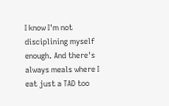I know I'm not disciplining myself enough. And there's always meals where I eat just a TAD too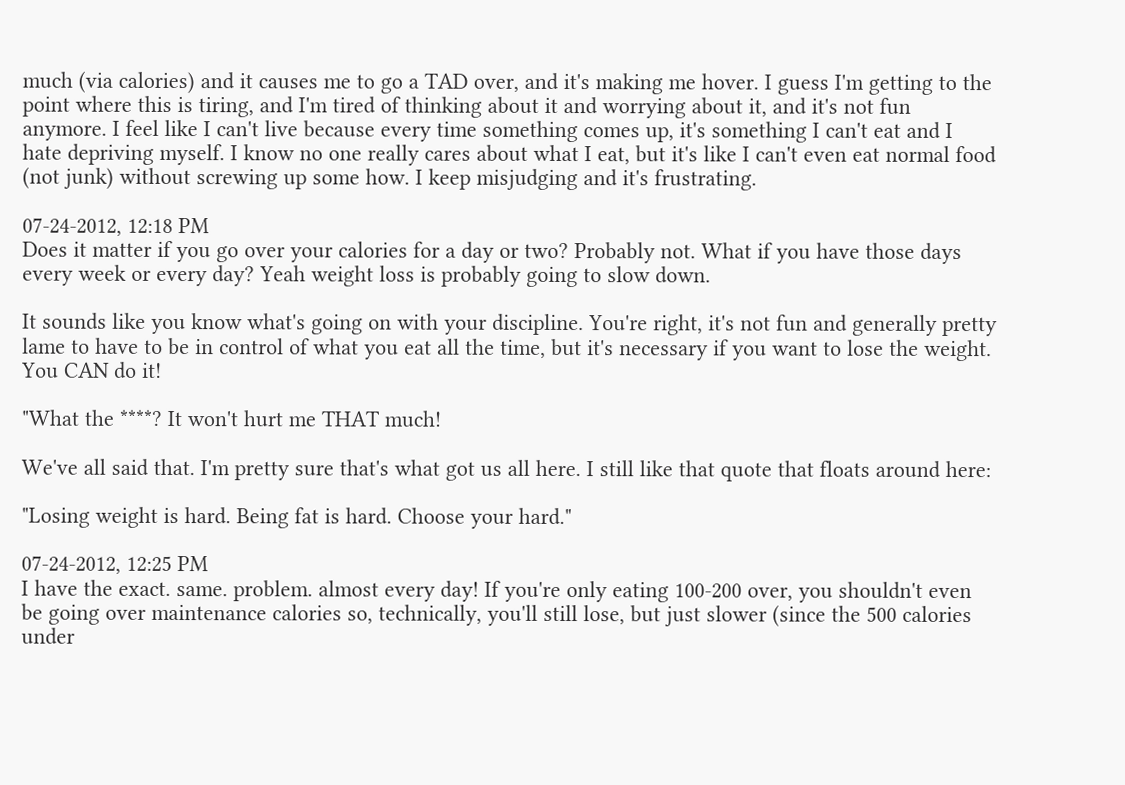much (via calories) and it causes me to go a TAD over, and it's making me hover. I guess I'm getting to the point where this is tiring, and I'm tired of thinking about it and worrying about it, and it's not fun anymore. I feel like I can't live because every time something comes up, it's something I can't eat and I hate depriving myself. I know no one really cares about what I eat, but it's like I can't even eat normal food (not junk) without screwing up some how. I keep misjudging and it's frustrating.

07-24-2012, 12:18 PM
Does it matter if you go over your calories for a day or two? Probably not. What if you have those days every week or every day? Yeah weight loss is probably going to slow down.

It sounds like you know what's going on with your discipline. You're right, it's not fun and generally pretty lame to have to be in control of what you eat all the time, but it's necessary if you want to lose the weight. You CAN do it!

"What the ****? It won't hurt me THAT much!

We've all said that. I'm pretty sure that's what got us all here. I still like that quote that floats around here:

"Losing weight is hard. Being fat is hard. Choose your hard."

07-24-2012, 12:25 PM
I have the exact. same. problem. almost every day! If you're only eating 100-200 over, you shouldn't even be going over maintenance calories so, technically, you'll still lose, but just slower (since the 500 calories under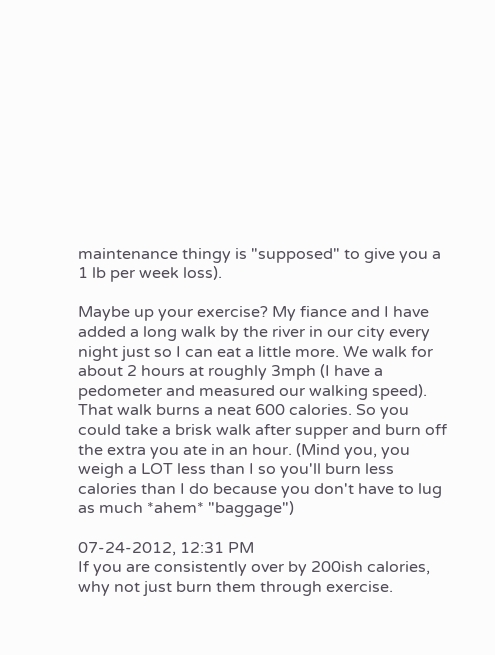maintenance thingy is "supposed" to give you a 1 lb per week loss).

Maybe up your exercise? My fiance and I have added a long walk by the river in our city every night just so I can eat a little more. We walk for about 2 hours at roughly 3mph (I have a pedometer and measured our walking speed). That walk burns a neat 600 calories. So you could take a brisk walk after supper and burn off the extra you ate in an hour. (Mind you, you weigh a LOT less than I so you'll burn less calories than I do because you don't have to lug as much *ahem* "baggage")

07-24-2012, 12:31 PM
If you are consistently over by 200ish calories, why not just burn them through exercise.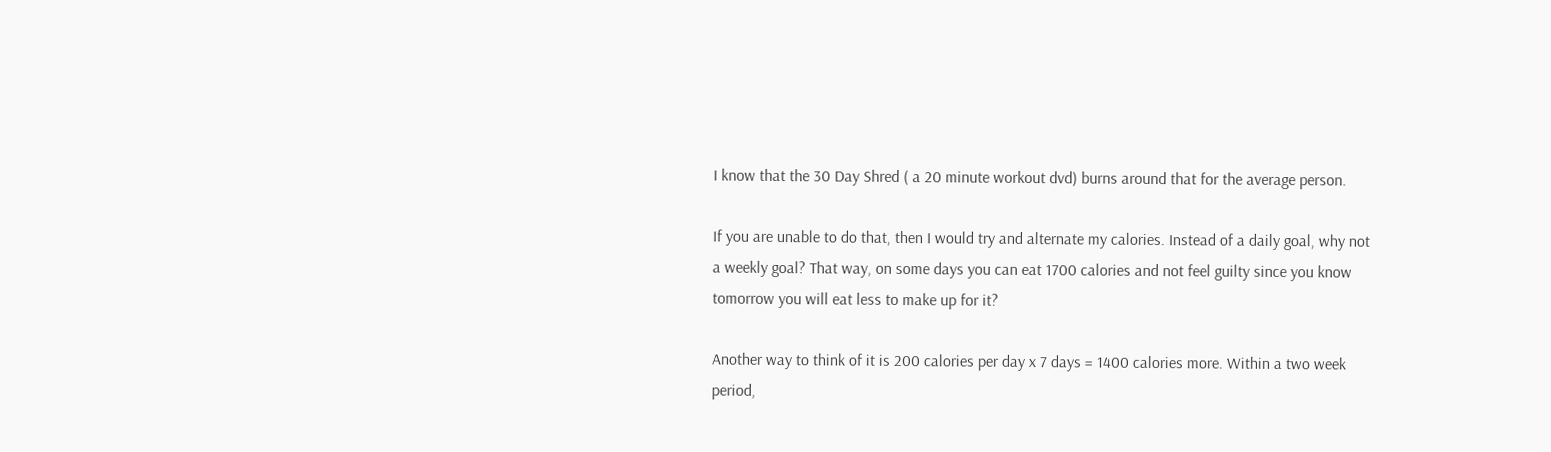I know that the 30 Day Shred ( a 20 minute workout dvd) burns around that for the average person.

If you are unable to do that, then I would try and alternate my calories. Instead of a daily goal, why not a weekly goal? That way, on some days you can eat 1700 calories and not feel guilty since you know tomorrow you will eat less to make up for it?

Another way to think of it is 200 calories per day x 7 days = 1400 calories more. Within a two week period,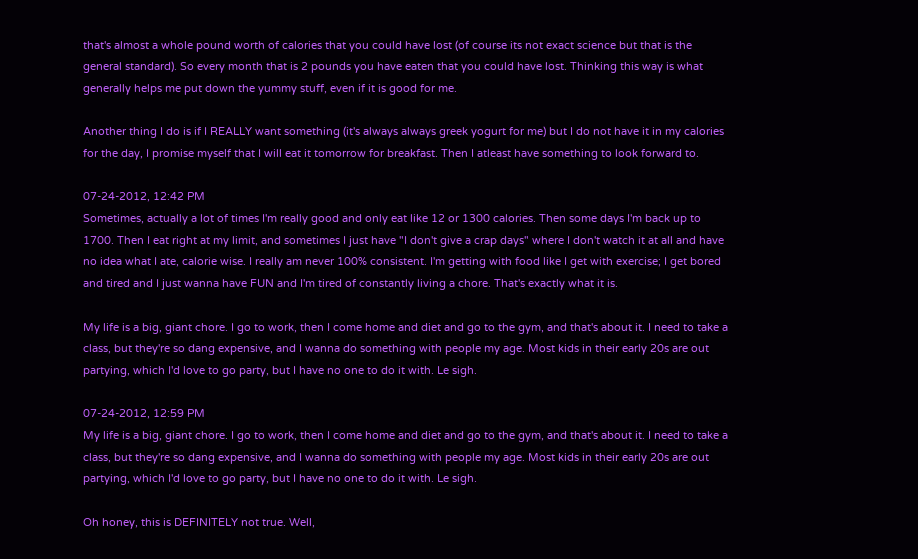that's almost a whole pound worth of calories that you could have lost (of course its not exact science but that is the general standard). So every month that is 2 pounds you have eaten that you could have lost. Thinking this way is what generally helps me put down the yummy stuff, even if it is good for me.

Another thing I do is if I REALLY want something (it's always always greek yogurt for me) but I do not have it in my calories for the day, I promise myself that I will eat it tomorrow for breakfast. Then I atleast have something to look forward to.

07-24-2012, 12:42 PM
Sometimes, actually a lot of times I'm really good and only eat like 12 or 1300 calories. Then some days I'm back up to 1700. Then I eat right at my limit, and sometimes I just have "I don't give a crap days" where I don't watch it at all and have no idea what I ate, calorie wise. I really am never 100% consistent. I'm getting with food like I get with exercise; I get bored and tired and I just wanna have FUN and I'm tired of constantly living a chore. That's exactly what it is.

My life is a big, giant chore. I go to work, then I come home and diet and go to the gym, and that's about it. I need to take a class, but they're so dang expensive, and I wanna do something with people my age. Most kids in their early 20s are out partying, which I'd love to go party, but I have no one to do it with. Le sigh.

07-24-2012, 12:59 PM
My life is a big, giant chore. I go to work, then I come home and diet and go to the gym, and that's about it. I need to take a class, but they're so dang expensive, and I wanna do something with people my age. Most kids in their early 20s are out partying, which I'd love to go party, but I have no one to do it with. Le sigh.

Oh honey, this is DEFINITELY not true. Well,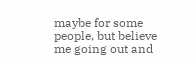maybe for some people, but believe me going out and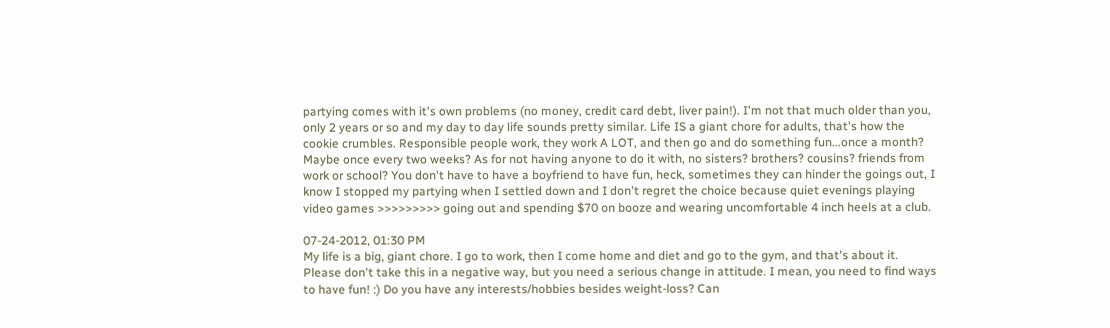partying comes with it's own problems (no money, credit card debt, liver pain!). I'm not that much older than you, only 2 years or so and my day to day life sounds pretty similar. Life IS a giant chore for adults, that's how the cookie crumbles. Responsible people work, they work A LOT, and then go and do something fun...once a month? Maybe once every two weeks? As for not having anyone to do it with, no sisters? brothers? cousins? friends from work or school? You don't have to have a boyfriend to have fun, heck, sometimes they can hinder the goings out, I know I stopped my partying when I settled down and I don't regret the choice because quiet evenings playing video games >>>>>>>>> going out and spending $70 on booze and wearing uncomfortable 4 inch heels at a club.

07-24-2012, 01:30 PM
My life is a big, giant chore. I go to work, then I come home and diet and go to the gym, and that's about it.
Please don't take this in a negative way, but you need a serious change in attitude. I mean, you need to find ways to have fun! :) Do you have any interests/hobbies besides weight-loss? Can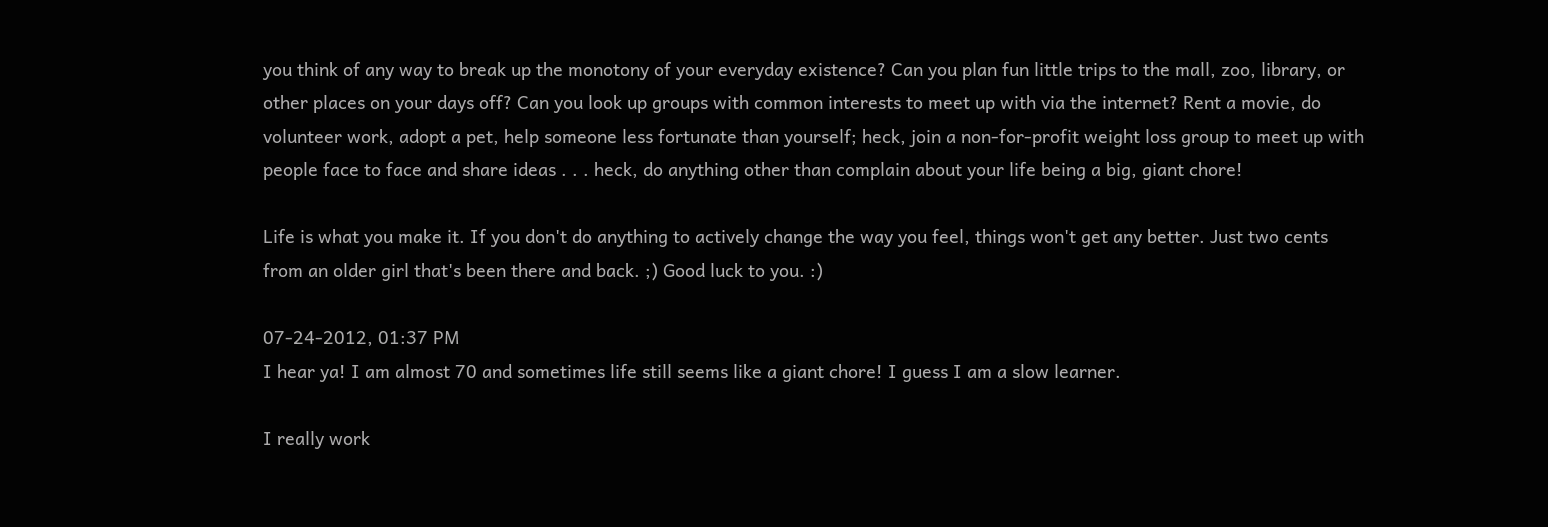you think of any way to break up the monotony of your everyday existence? Can you plan fun little trips to the mall, zoo, library, or other places on your days off? Can you look up groups with common interests to meet up with via the internet? Rent a movie, do volunteer work, adopt a pet, help someone less fortunate than yourself; heck, join a non-for-profit weight loss group to meet up with people face to face and share ideas . . . heck, do anything other than complain about your life being a big, giant chore!

Life is what you make it. If you don't do anything to actively change the way you feel, things won't get any better. Just two cents from an older girl that's been there and back. ;) Good luck to you. :)

07-24-2012, 01:37 PM
I hear ya! I am almost 70 and sometimes life still seems like a giant chore! I guess I am a slow learner.

I really work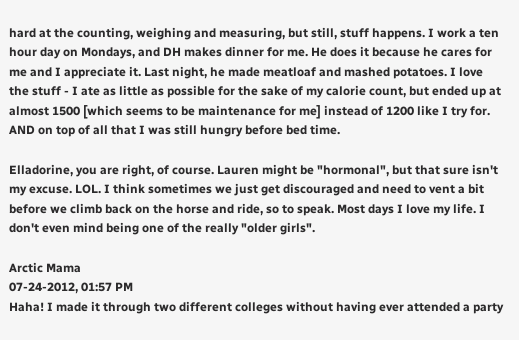hard at the counting, weighing and measuring, but still, stuff happens. I work a ten hour day on Mondays, and DH makes dinner for me. He does it because he cares for me and I appreciate it. Last night, he made meatloaf and mashed potatoes. I love the stuff - I ate as little as possible for the sake of my calorie count, but ended up at almost 1500 [which seems to be maintenance for me] instead of 1200 like I try for. AND on top of all that I was still hungry before bed time.

Elladorine, you are right, of course. Lauren might be "hormonal", but that sure isn't my excuse. LOL. I think sometimes we just get discouraged and need to vent a bit before we climb back on the horse and ride, so to speak. Most days I love my life. I don't even mind being one of the really "older girls".

Arctic Mama
07-24-2012, 01:57 PM
Haha! I made it through two different colleges without having ever attended a party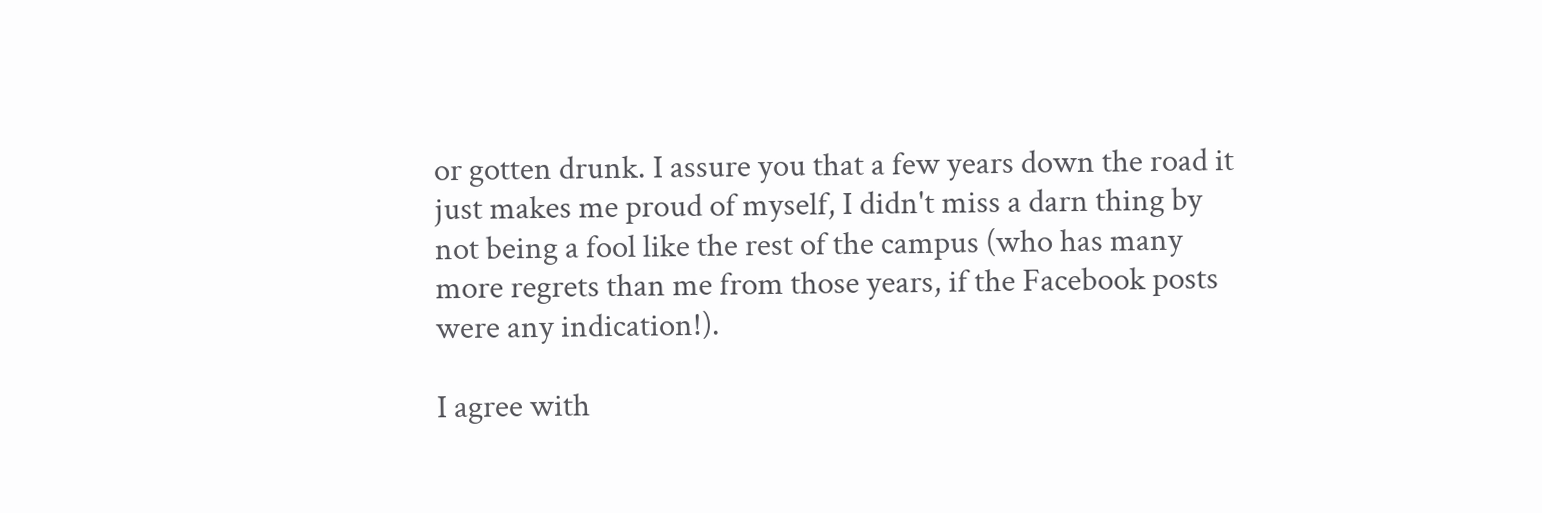or gotten drunk. I assure you that a few years down the road it just makes me proud of myself, I didn't miss a darn thing by not being a fool like the rest of the campus (who has many more regrets than me from those years, if the Facebook posts were any indication!).

I agree with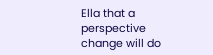Ella that a perspective change will do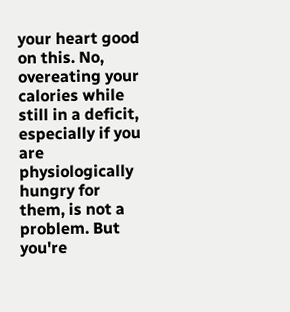your heart good on this. No, overeating your calories while still in a deficit, especially if you are physiologically hungry for them, is not a problem. But you're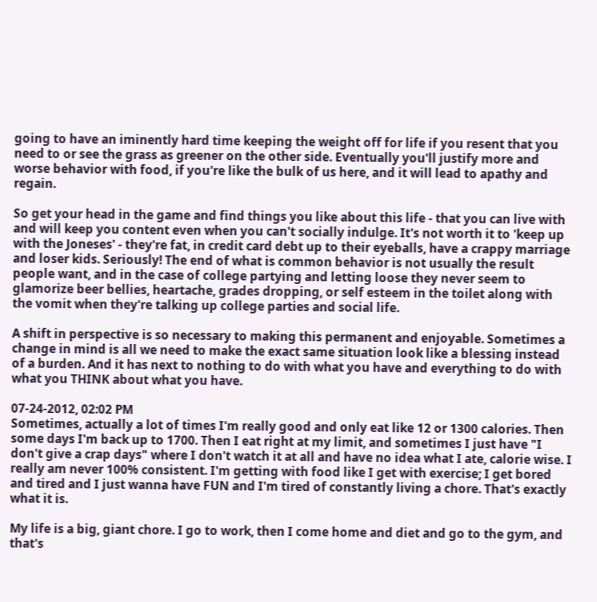going to have an iminently hard time keeping the weight off for life if you resent that you need to or see the grass as greener on the other side. Eventually you'll justify more and worse behavior with food, if you're like the bulk of us here, and it will lead to apathy and regain.

So get your head in the game and find things you like about this life - that you can live with and will keep you content even when you can't socially indulge. It's not worth it to 'keep up with the Joneses' - they're fat, in credit card debt up to their eyeballs, have a crappy marriage and loser kids. Seriously! The end of what is common behavior is not usually the result people want, and in the case of college partying and letting loose they never seem to glamorize beer bellies, heartache, grades dropping, or self esteem in the toilet along with the vomit when they're talking up college parties and social life.

A shift in perspective is so necessary to making this permanent and enjoyable. Sometimes a change in mind is all we need to make the exact same situation look like a blessing instead of a burden. And it has next to nothing to do with what you have and everything to do with what you THINK about what you have.

07-24-2012, 02:02 PM
Sometimes, actually a lot of times I'm really good and only eat like 12 or 1300 calories. Then some days I'm back up to 1700. Then I eat right at my limit, and sometimes I just have "I don't give a crap days" where I don't watch it at all and have no idea what I ate, calorie wise. I really am never 100% consistent. I'm getting with food like I get with exercise; I get bored and tired and I just wanna have FUN and I'm tired of constantly living a chore. That's exactly what it is.

My life is a big, giant chore. I go to work, then I come home and diet and go to the gym, and that's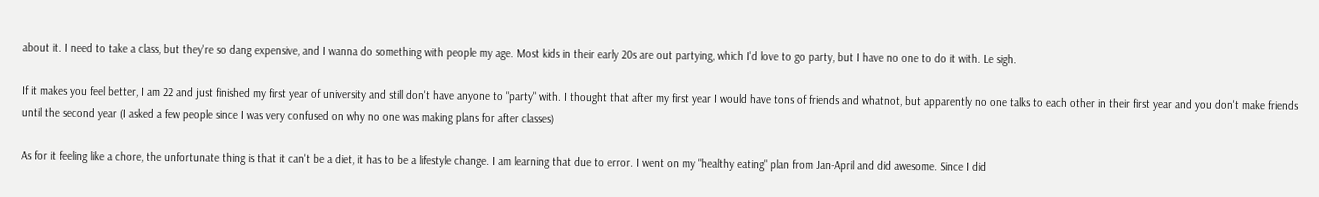about it. I need to take a class, but they're so dang expensive, and I wanna do something with people my age. Most kids in their early 20s are out partying, which I'd love to go party, but I have no one to do it with. Le sigh.

If it makes you feel better, I am 22 and just finished my first year of university and still don't have anyone to "party" with. I thought that after my first year I would have tons of friends and whatnot, but apparently no one talks to each other in their first year and you don't make friends until the second year (I asked a few people since I was very confused on why no one was making plans for after classes)

As for it feeling like a chore, the unfortunate thing is that it can't be a diet, it has to be a lifestyle change. I am learning that due to error. I went on my "healthy eating" plan from Jan-April and did awesome. Since I did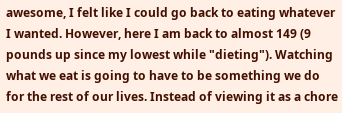awesome, I felt like I could go back to eating whatever I wanted. However, here I am back to almost 149 (9 pounds up since my lowest while "dieting"). Watching what we eat is going to have to be something we do for the rest of our lives. Instead of viewing it as a chore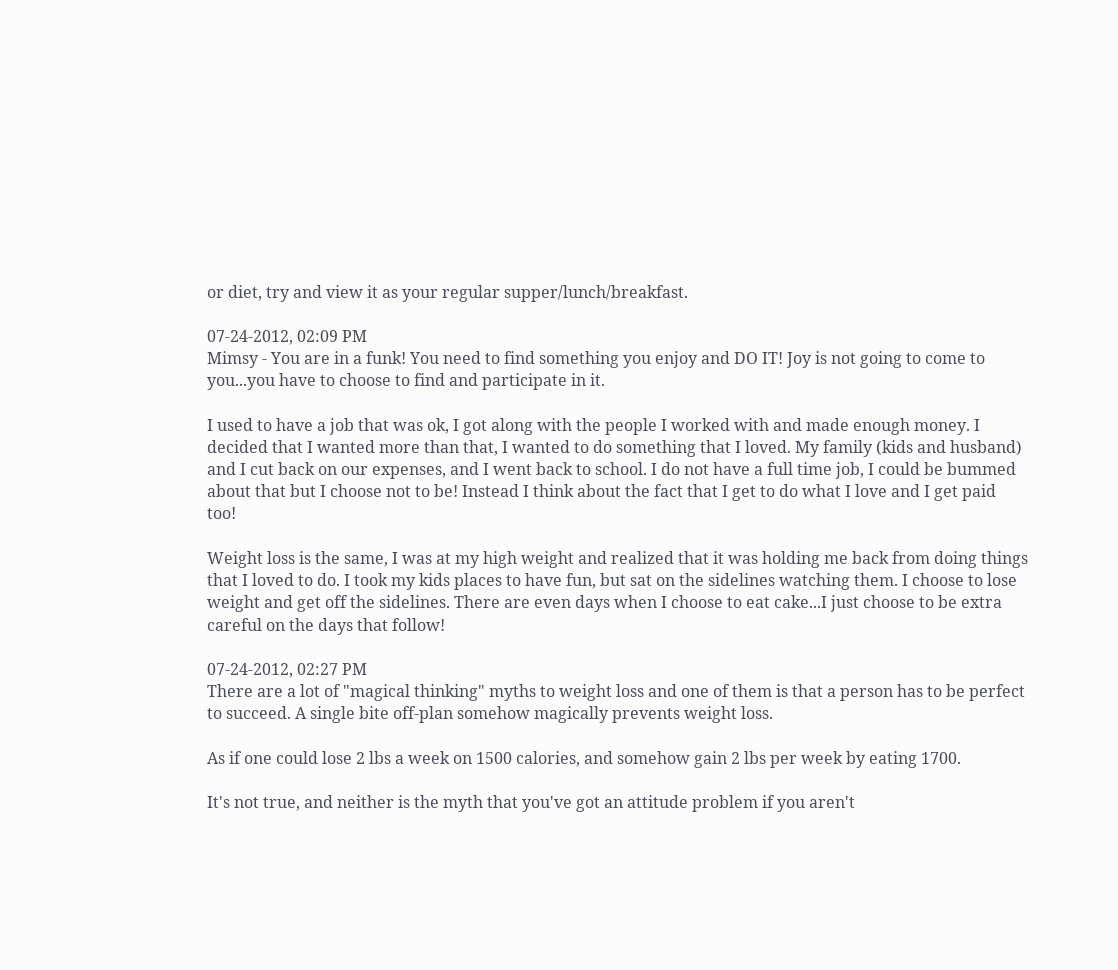or diet, try and view it as your regular supper/lunch/breakfast.

07-24-2012, 02:09 PM
Mimsy - You are in a funk! You need to find something you enjoy and DO IT! Joy is not going to come to you...you have to choose to find and participate in it.

I used to have a job that was ok, I got along with the people I worked with and made enough money. I decided that I wanted more than that, I wanted to do something that I loved. My family (kids and husband) and I cut back on our expenses, and I went back to school. I do not have a full time job, I could be bummed about that but I choose not to be! Instead I think about the fact that I get to do what I love and I get paid too!

Weight loss is the same, I was at my high weight and realized that it was holding me back from doing things that I loved to do. I took my kids places to have fun, but sat on the sidelines watching them. I choose to lose weight and get off the sidelines. There are even days when I choose to eat cake...I just choose to be extra careful on the days that follow!

07-24-2012, 02:27 PM
There are a lot of "magical thinking" myths to weight loss and one of them is that a person has to be perfect to succeed. A single bite off-plan somehow magically prevents weight loss.

As if one could lose 2 lbs a week on 1500 calories, and somehow gain 2 lbs per week by eating 1700.

It's not true, and neither is the myth that you've got an attitude problem if you aren't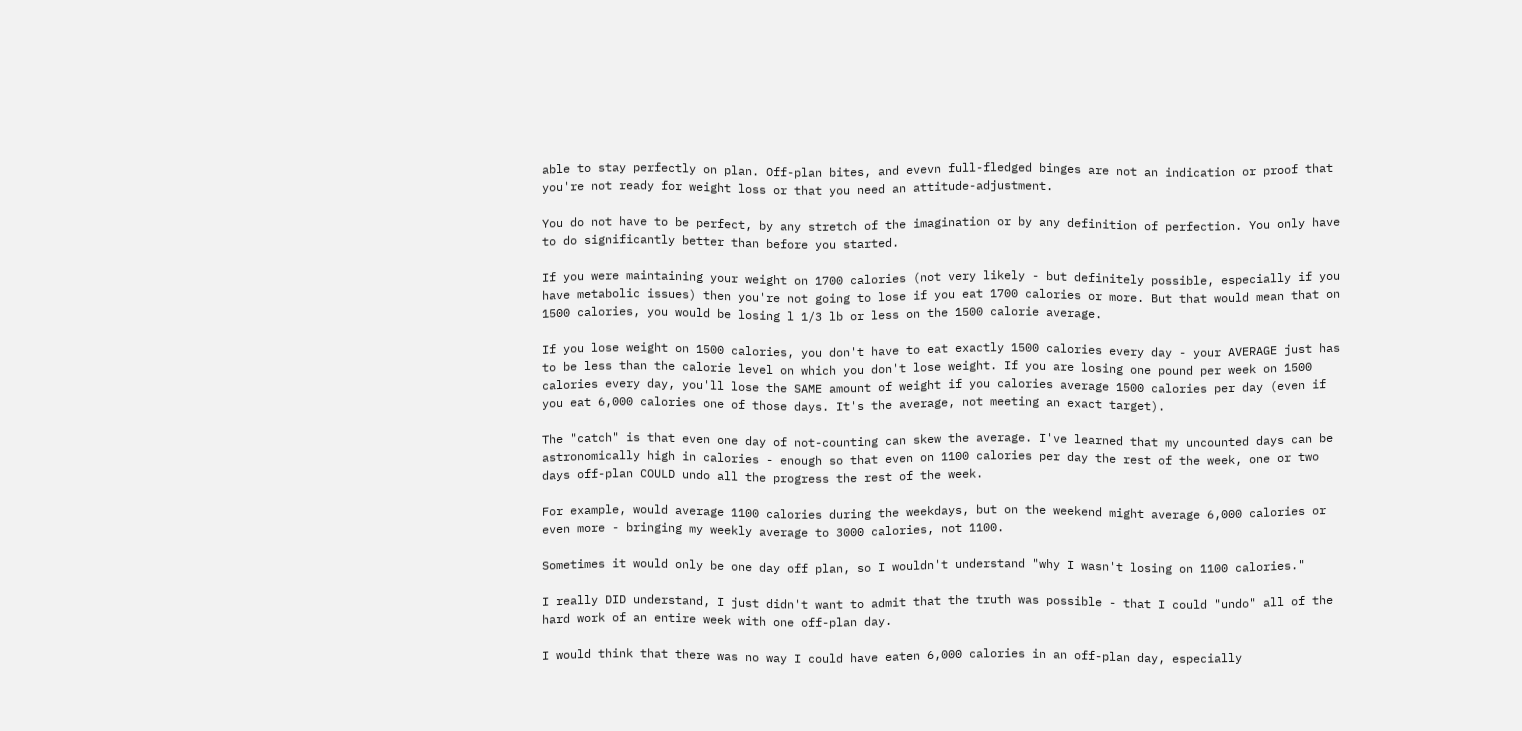able to stay perfectly on plan. Off-plan bites, and evevn full-fledged binges are not an indication or proof that you're not ready for weight loss or that you need an attitude-adjustment.

You do not have to be perfect, by any stretch of the imagination or by any definition of perfection. You only have to do significantly better than before you started.

If you were maintaining your weight on 1700 calories (not very likely - but definitely possible, especially if you have metabolic issues) then you're not going to lose if you eat 1700 calories or more. But that would mean that on 1500 calories, you would be losing l 1/3 lb or less on the 1500 calorie average.

If you lose weight on 1500 calories, you don't have to eat exactly 1500 calories every day - your AVERAGE just has to be less than the calorie level on which you don't lose weight. If you are losing one pound per week on 1500 calories every day, you'll lose the SAME amount of weight if you calories average 1500 calories per day (even if you eat 6,000 calories one of those days. It's the average, not meeting an exact target).

The "catch" is that even one day of not-counting can skew the average. I've learned that my uncounted days can be astronomically high in calories - enough so that even on 1100 calories per day the rest of the week, one or two days off-plan COULD undo all the progress the rest of the week.

For example, would average 1100 calories during the weekdays, but on the weekend might average 6,000 calories or even more - bringing my weekly average to 3000 calories, not 1100.

Sometimes it would only be one day off plan, so I wouldn't understand "why I wasn't losing on 1100 calories."

I really DID understand, I just didn't want to admit that the truth was possible - that I could "undo" all of the hard work of an entire week with one off-plan day.

I would think that there was no way I could have eaten 6,000 calories in an off-plan day, especially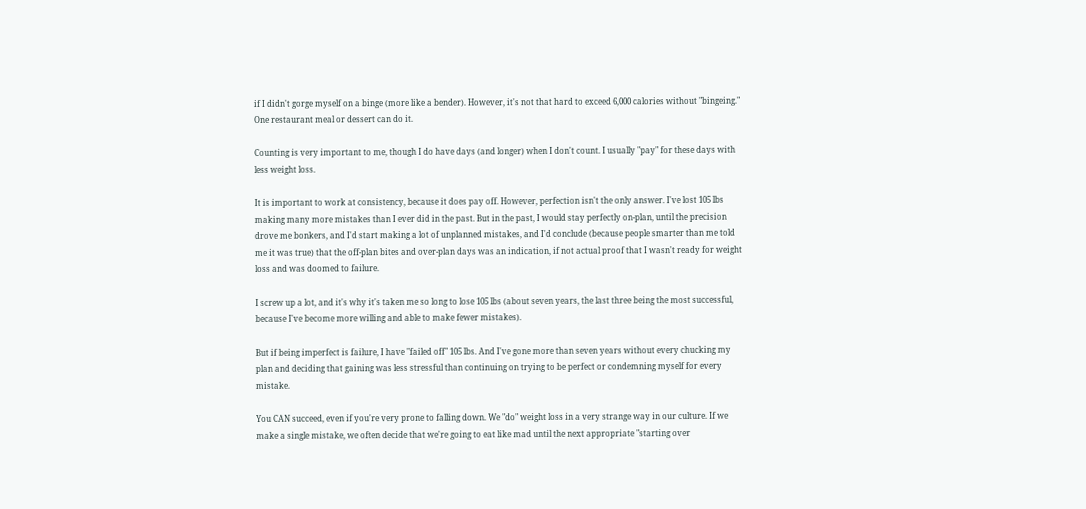if I didn't gorge myself on a binge (more like a bender). However, it's not that hard to exceed 6,000 calories without "bingeing." One restaurant meal or dessert can do it.

Counting is very important to me, though I do have days (and longer) when I don't count. I usually "pay" for these days with less weight loss.

It is important to work at consistency, because it does pay off. However, perfection isn't the only answer. I've lost 105 lbs making many more mistakes than I ever did in the past. But in the past, I would stay perfectly on-plan, until the precision drove me bonkers, and I'd start making a lot of unplanned mistakes, and I'd conclude (because people smarter than me told me it was true) that the off-plan bites and over-plan days was an indication, if not actual proof that I wasn't ready for weight loss and was doomed to failure.

I screw up a lot, and it's why it's taken me so long to lose 105 lbs (about seven years, the last three being the most successful, because I've become more willing and able to make fewer mistakes).

But if being imperfect is failure, I have "failed off" 105 lbs. And I've gone more than seven years without every chucking my plan and deciding that gaining was less stressful than continuing on trying to be perfect or condemning myself for every mistake.

You CAN succeed, even if you're very prone to falling down. We "do" weight loss in a very strange way in our culture. If we make a single mistake, we often decide that we're going to eat like mad until the next appropriate "starting over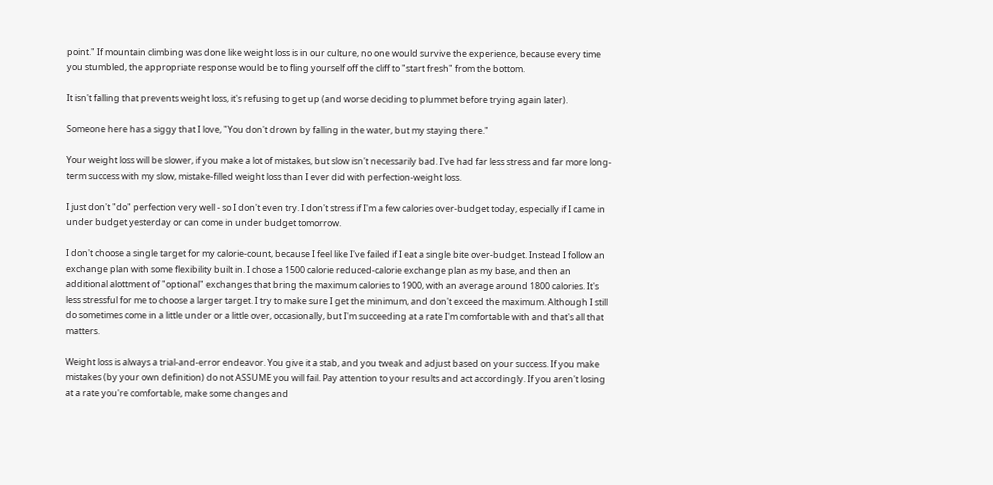point." If mountain climbing was done like weight loss is in our culture, no one would survive the experience, because every time you stumbled, the appropriate response would be to fling yourself off the cliff to "start fresh" from the bottom.

It isn't falling that prevents weight loss, it's refusing to get up (and worse deciding to plummet before trying again later).

Someone here has a siggy that I love, "You don't drown by falling in the water, but my staying there."

Your weight loss will be slower, if you make a lot of mistakes, but slow isn't necessarily bad. I've had far less stress and far more long-term success with my slow, mistake-filled weight loss than I ever did with perfection-weight loss.

I just don't "do" perfection very well - so I don't even try. I don't stress if I'm a few calories over-budget today, especially if I came in under budget yesterday or can come in under budget tomorrow.

I don't choose a single target for my calorie-count, because I feel like I've failed if I eat a single bite over-budget. Instead I follow an exchange plan with some flexibility built in. I chose a 1500 calorie reduced-calorie exchange plan as my base, and then an additional alottment of "optional" exchanges that bring the maximum calories to 1900, with an average around 1800 calories. It's less stressful for me to choose a larger target. I try to make sure I get the minimum, and don't exceed the maximum. Although I still do sometimes come in a little under or a little over, occasionally, but I'm succeeding at a rate I'm comfortable with and that's all that matters.

Weight loss is always a trial-and-error endeavor. You give it a stab, and you tweak and adjust based on your success. If you make mistakes (by your own definition) do not ASSUME you will fail. Pay attention to your results and act accordingly. If you aren't losing at a rate you're comfortable, make some changes and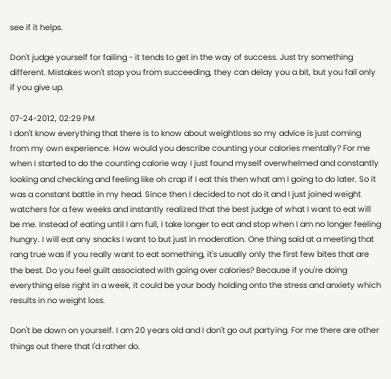see if it helps.

Don't judge yourself for failing - it tends to get in the way of success. Just try something different. Mistakes won't stop you from succeeding, they can delay you a bit, but you fail only if you give up.

07-24-2012, 02:29 PM
I don't know everything that there is to know about weightloss so my advice is just coming from my own experience. How would you describe counting your calories mentally? For me when I started to do the counting calorie way I just found myself overwhelmed and constantly looking and checking and feeling like oh crap if I eat this then what am I going to do later. So it was a constant battle in my head. Since then I decided to not do it and I just joined weight watchers for a few weeks and instantly realized that the best judge of what I want to eat will be me. Instead of eating until I am full, I take longer to eat and stop when I am no longer feeling hungry. I will eat any snacks I want to but just in moderation. One thing said at a meeting that rang true was if you really want to eat something, it's usually only the first few bites that are the best. Do you feel guilt associated with going over calories? Because if you're doing everything else right in a week, it could be your body holding onto the stress and anxiety which results in no weight loss.

Don't be down on yourself. I am 20 years old and I don't go out partying. For me there are other things out there that I'd rather do.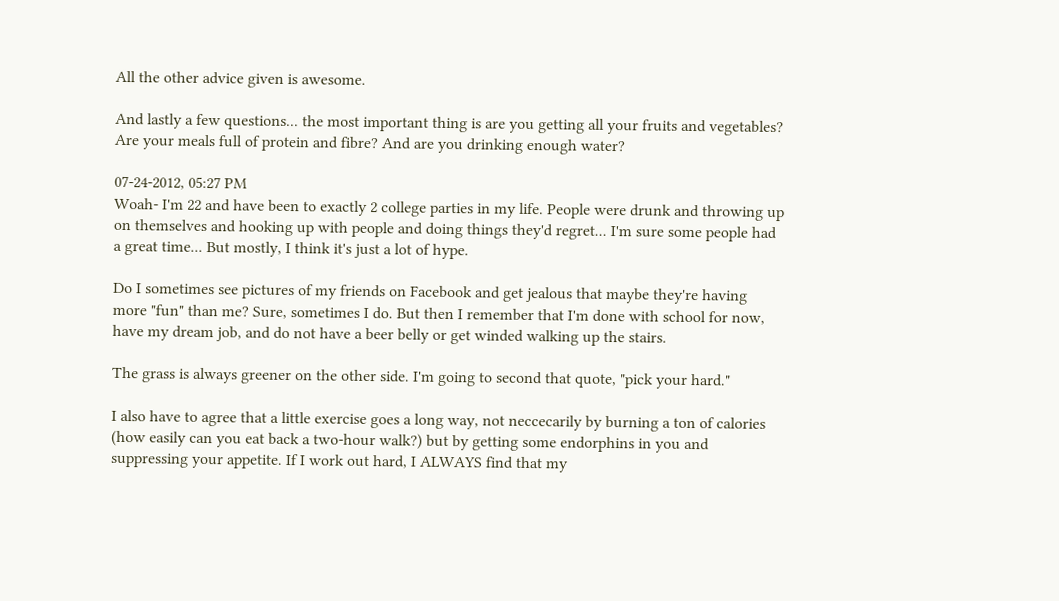All the other advice given is awesome.

And lastly a few questions... the most important thing is are you getting all your fruits and vegetables? Are your meals full of protein and fibre? And are you drinking enough water?

07-24-2012, 05:27 PM
Woah- I'm 22 and have been to exactly 2 college parties in my life. People were drunk and throwing up on themselves and hooking up with people and doing things they'd regret... I'm sure some people had a great time... But mostly, I think it's just a lot of hype.

Do I sometimes see pictures of my friends on Facebook and get jealous that maybe they're having more "fun" than me? Sure, sometimes I do. But then I remember that I'm done with school for now, have my dream job, and do not have a beer belly or get winded walking up the stairs.

The grass is always greener on the other side. I'm going to second that quote, "pick your hard."

I also have to agree that a little exercise goes a long way, not neccecarily by burning a ton of calories (how easily can you eat back a two-hour walk?) but by getting some endorphins in you and suppressing your appetite. If I work out hard, I ALWAYS find that my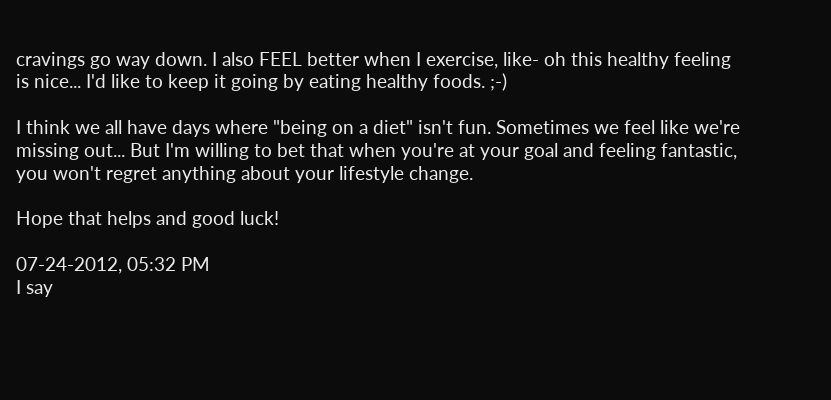cravings go way down. I also FEEL better when I exercise, like- oh this healthy feeling is nice... I'd like to keep it going by eating healthy foods. ;-)

I think we all have days where "being on a diet" isn't fun. Sometimes we feel like we're missing out... But I'm willing to bet that when you're at your goal and feeling fantastic, you won't regret anything about your lifestyle change.

Hope that helps and good luck!

07-24-2012, 05:32 PM
I say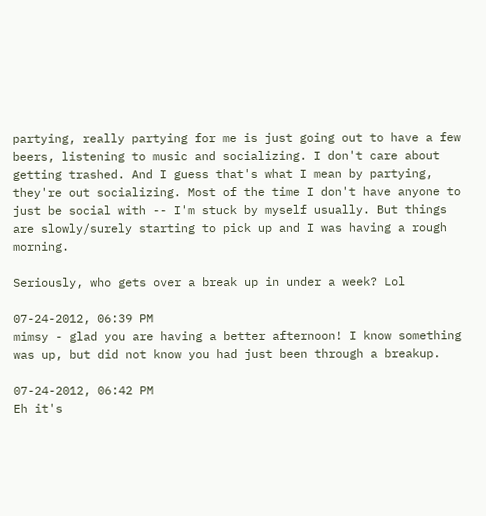partying, really partying for me is just going out to have a few beers, listening to music and socializing. I don't care about getting trashed. And I guess that's what I mean by partying, they're out socializing. Most of the time I don't have anyone to just be social with -- I'm stuck by myself usually. But things are slowly/surely starting to pick up and I was having a rough morning.

Seriously, who gets over a break up in under a week? Lol

07-24-2012, 06:39 PM
mimsy - glad you are having a better afternoon! I know something was up, but did not know you had just been through a breakup.

07-24-2012, 06:42 PM
Eh it's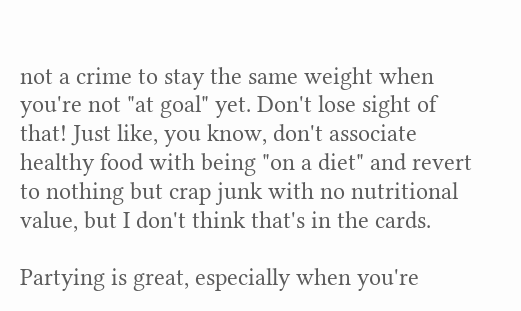not a crime to stay the same weight when you're not "at goal" yet. Don't lose sight of that! Just like, you know, don't associate healthy food with being "on a diet" and revert to nothing but crap junk with no nutritional value, but I don't think that's in the cards.

Partying is great, especially when you're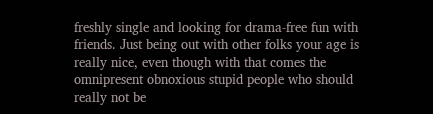freshly single and looking for drama-free fun with friends. Just being out with other folks your age is really nice, even though with that comes the omnipresent obnoxious stupid people who should really not be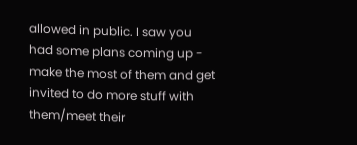allowed in public. I saw you had some plans coming up - make the most of them and get invited to do more stuff with them/meet their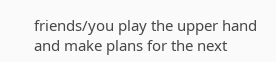friends/you play the upper hand and make plans for the next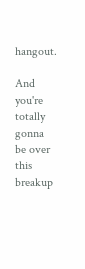hangout.

And you're totally gonna be over this breakup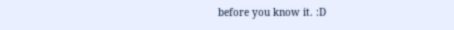before you know it. :D